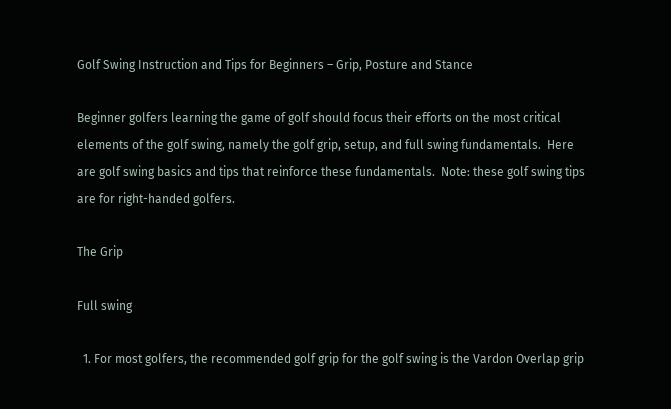Golf Swing Instruction and Tips for Beginners – Grip, Posture and Stance

Beginner golfers learning the game of golf should focus their efforts on the most critical elements of the golf swing, namely the golf grip, setup, and full swing fundamentals.  Here are golf swing basics and tips that reinforce these fundamentals.  Note: these golf swing tips are for right-handed golfers.

The Grip

Full swing

  1. For most golfers, the recommended golf grip for the golf swing is the Vardon Overlap grip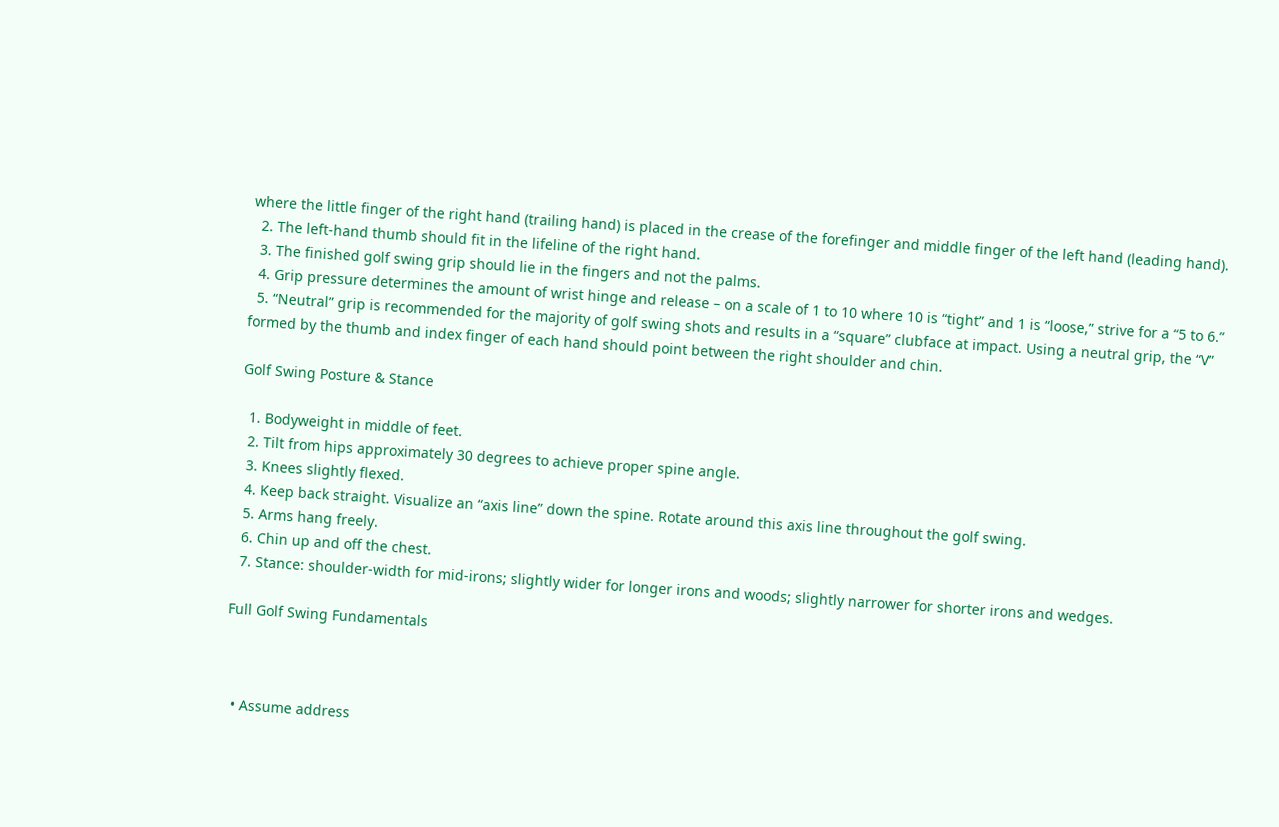where the little finger of the right hand (trailing hand) is placed in the crease of the forefinger and middle finger of the left hand (leading hand).
  2. The left-hand thumb should fit in the lifeline of the right hand.
  3. The finished golf swing grip should lie in the fingers and not the palms.
  4. Grip pressure determines the amount of wrist hinge and release – on a scale of 1 to 10 where 10 is “tight” and 1 is “loose,” strive for a “5 to 6.”
  5. “Neutral” grip is recommended for the majority of golf swing shots and results in a “square” clubface at impact. Using a neutral grip, the “V” formed by the thumb and index finger of each hand should point between the right shoulder and chin.

Golf Swing Posture & Stance

  1. Bodyweight in middle of feet.
  2. Tilt from hips approximately 30 degrees to achieve proper spine angle.
  3. Knees slightly flexed.
  4. Keep back straight. Visualize an “axis line” down the spine. Rotate around this axis line throughout the golf swing.
  5. Arms hang freely.
  6. Chin up and off the chest.
  7. Stance: shoulder-width for mid-irons; slightly wider for longer irons and woods; slightly narrower for shorter irons and wedges.

Full Golf Swing Fundamentals



  • Assume address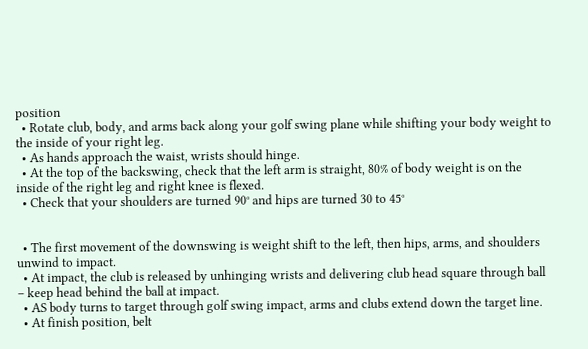position
  • Rotate club, body, and arms back along your golf swing plane while shifting your body weight to the inside of your right leg.
  • As hands approach the waist, wrists should hinge.
  • At the top of the backswing, check that the left arm is straight, 80% of body weight is on the inside of the right leg and right knee is flexed.
  • Check that your shoulders are turned 90° and hips are turned 30 to 45°


  • The first movement of the downswing is weight shift to the left, then hips, arms, and shoulders unwind to impact.
  • At impact, the club is released by unhinging wrists and delivering club head square through ball – keep head behind the ball at impact.
  • AS body turns to target through golf swing impact, arms and clubs extend down the target line.
  • At finish position, belt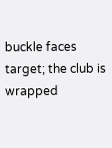buckle faces target; the club is wrapped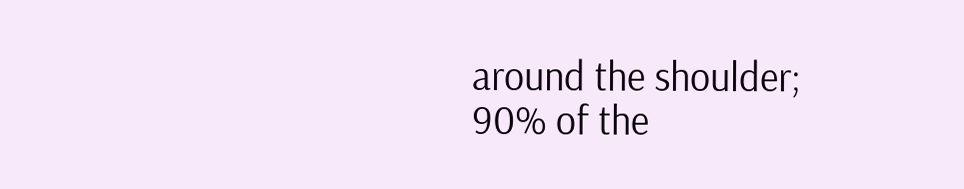around the shoulder; 90% of the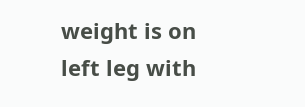weight is on left leg with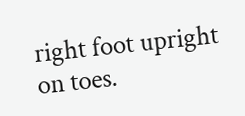right foot upright on toes.